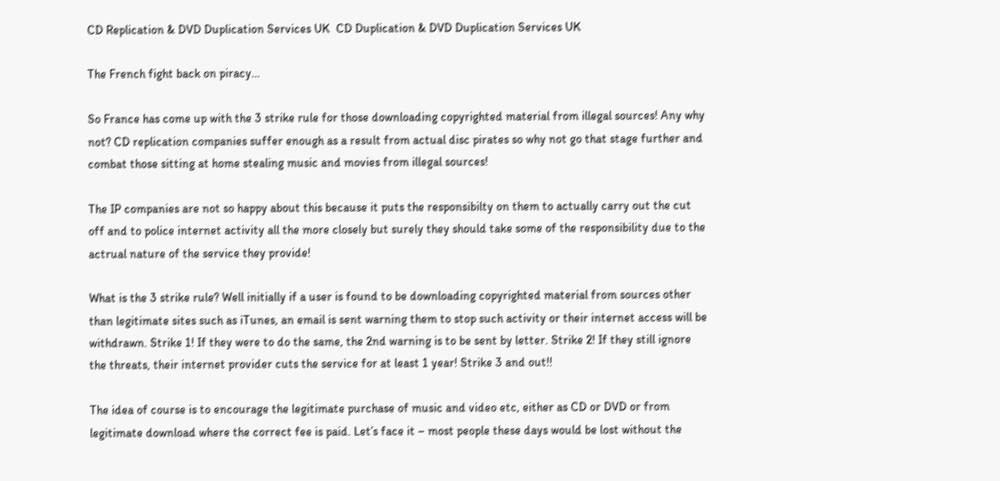CD Replication & DVD Duplication Services UK  CD Duplication & DVD Duplication Services UK

The French fight back on piracy…

So France has come up with the 3 strike rule for those downloading copyrighted material from illegal sources! Any why not? CD replication companies suffer enough as a result from actual disc pirates so why not go that stage further and combat those sitting at home stealing music and movies from illegal sources!

The IP companies are not so happy about this because it puts the responsibilty on them to actually carry out the cut off and to police internet activity all the more closely but surely they should take some of the responsibility due to the actrual nature of the service they provide!

What is the 3 strike rule? Well initially if a user is found to be downloading copyrighted material from sources other than legitimate sites such as iTunes, an email is sent warning them to stop such activity or their internet access will be withdrawn. Strike 1! If they were to do the same, the 2nd warning is to be sent by letter. Strike 2! If they still ignore the threats, their internet provider cuts the service for at least 1 year! Strike 3 and out!!

The idea of course is to encourage the legitimate purchase of music and video etc, either as CD or DVD or from legitimate download where the correct fee is paid. Let’s face it – most people these days would be lost without the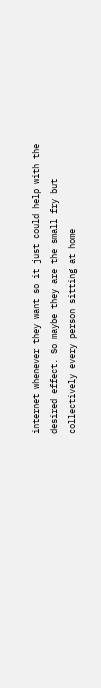internet whenever they want so it just could help with the desired effect. So maybe they are the small fry but collectively every person sitting at home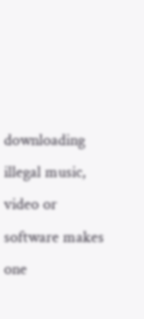downloading illegal music, video or software makes one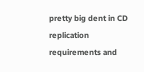pretty big dent in CD replication requirements and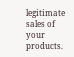legitimate sales of your products.